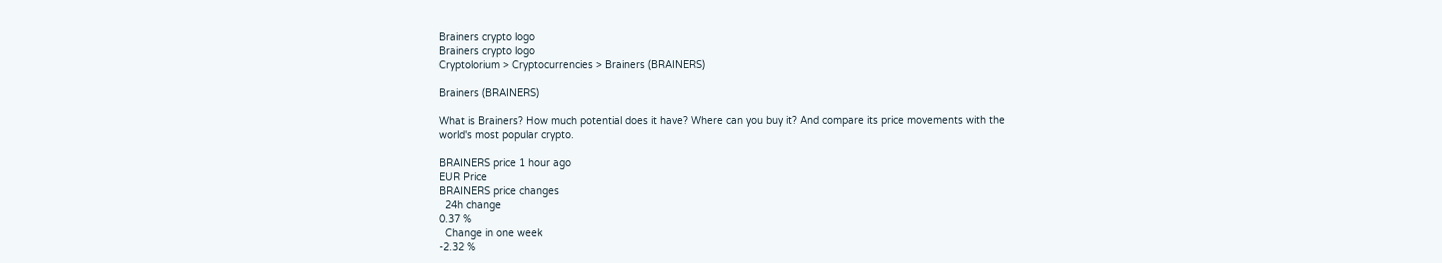Brainers crypto logo
Brainers crypto logo
Cryptolorium > Cryptocurrencies > Brainers (BRAINERS)

Brainers (BRAINERS)

What is Brainers? How much potential does it have? Where can you buy it? And compare its price movements with the world's most popular crypto.

BRAINERS price 1 hour ago
EUR Price
BRAINERS price changes
  24h change
0.37 %
  Change in one week
-2.32 %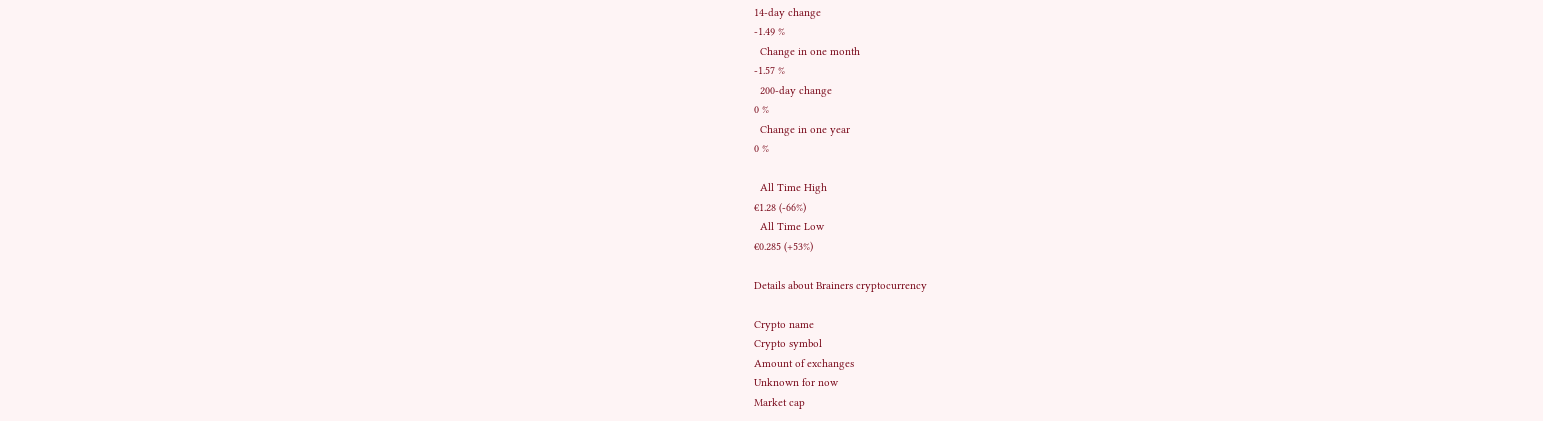14-day change
-1.49 %
  Change in one month
-1.57 %
  200-day change
0 %
  Change in one year
0 %

  All Time High
€1.28 (-66%)
  All Time Low
€0.285 (+53%)

Details about Brainers cryptocurrency

Crypto name
Crypto symbol
Amount of exchanges
Unknown for now
Market cap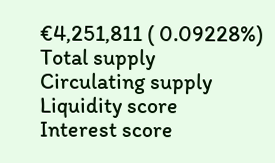€4,251,811 ( 0.09228%)
Total supply
Circulating supply
Liquidity score
Interest score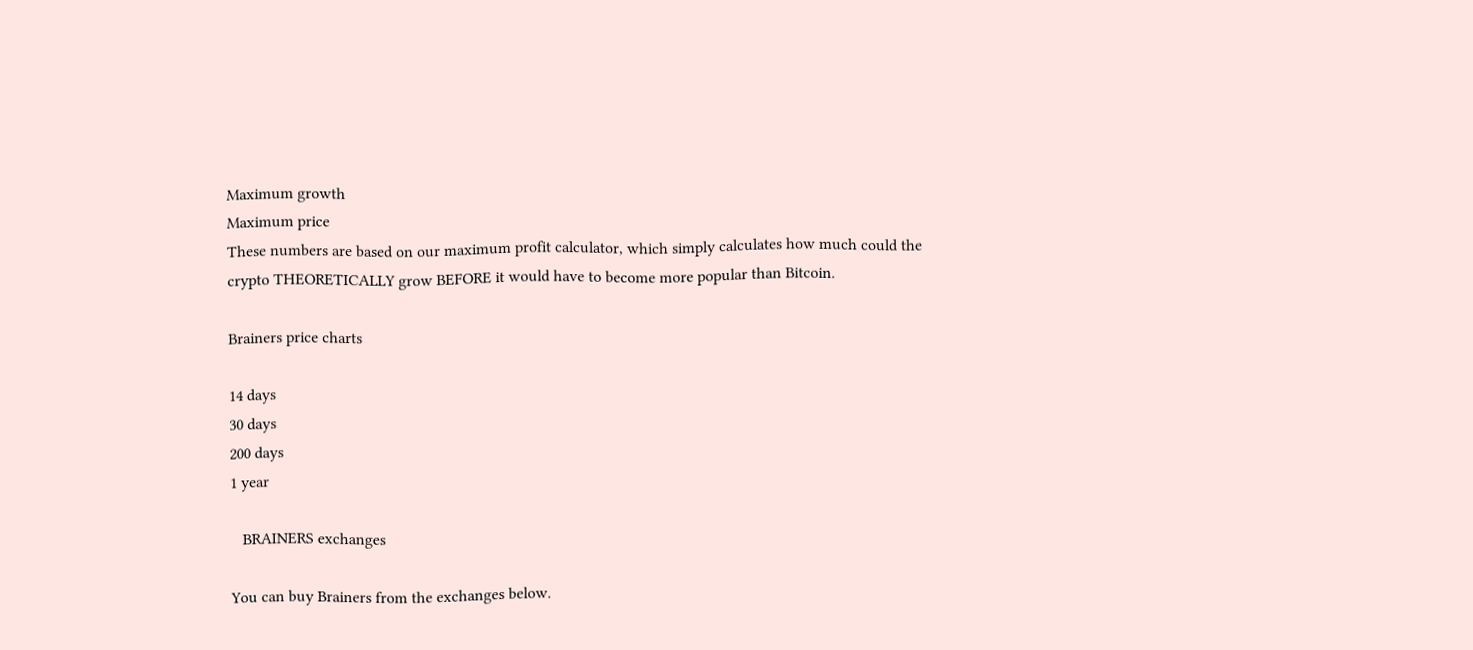Maximum growth
Maximum price
These numbers are based on our maximum profit calculator, which simply calculates how much could the crypto THEORETICALLY grow BEFORE it would have to become more popular than Bitcoin.

Brainers price charts

14 days
30 days
200 days
1 year

   BRAINERS exchanges

You can buy Brainers from the exchanges below.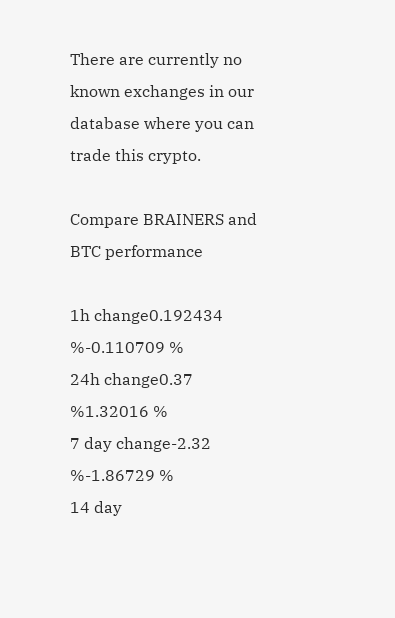There are currently no known exchanges in our database where you can trade this crypto.

Compare BRAINERS and BTC performance

1h change0.192434 %-0.110709 %
24h change0.37 %1.32016 %
7 day change-2.32 %-1.86729 %
14 day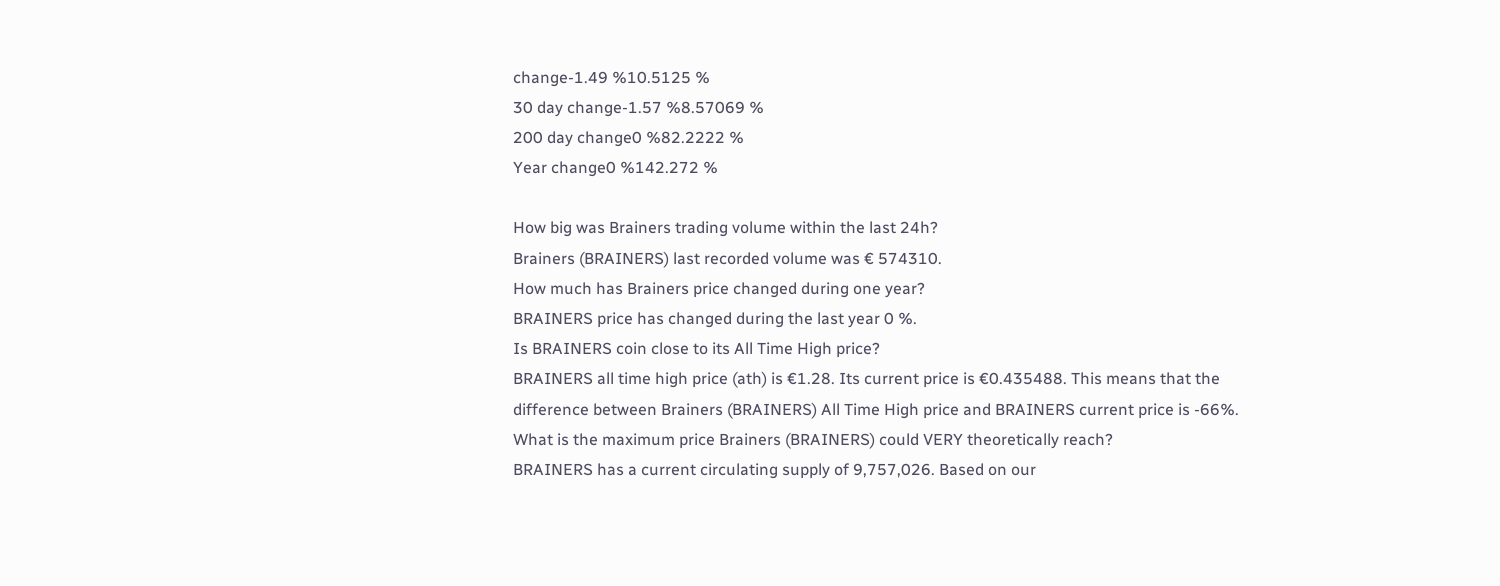change-1.49 %10.5125 %
30 day change-1.57 %8.57069 %
200 day change0 %82.2222 %
Year change0 %142.272 %

How big was Brainers trading volume within the last 24h?
Brainers (BRAINERS) last recorded volume was € 574310.
How much has Brainers price changed during one year?
BRAINERS price has changed during the last year 0 %.
Is BRAINERS coin close to its All Time High price?
BRAINERS all time high price (ath) is €1.28. Its current price is €0.435488. This means that the difference between Brainers (BRAINERS) All Time High price and BRAINERS current price is -66%.
What is the maximum price Brainers (BRAINERS) could VERY theoretically reach?
BRAINERS has a current circulating supply of 9,757,026. Based on our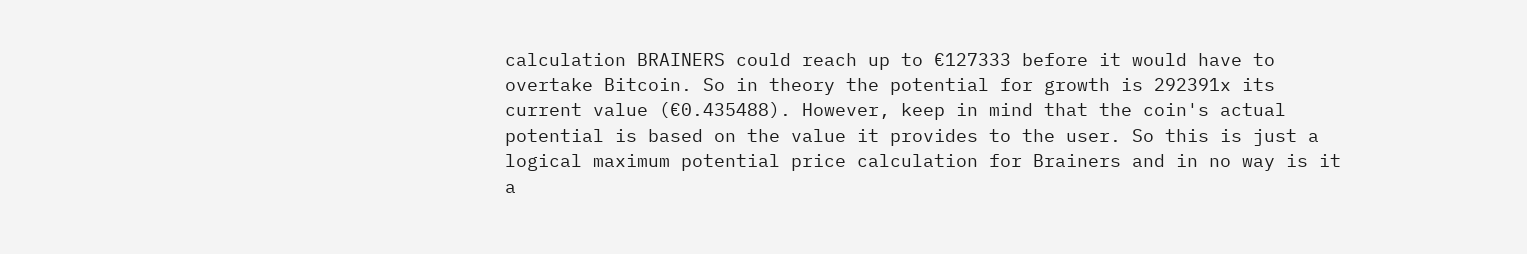calculation BRAINERS could reach up to €127333 before it would have to overtake Bitcoin. So in theory the potential for growth is 292391x its current value (€0.435488). However, keep in mind that the coin's actual potential is based on the value it provides to the user. So this is just a logical maximum potential price calculation for Brainers and in no way is it a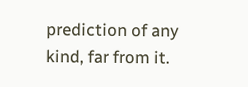prediction of any kind, far from it.